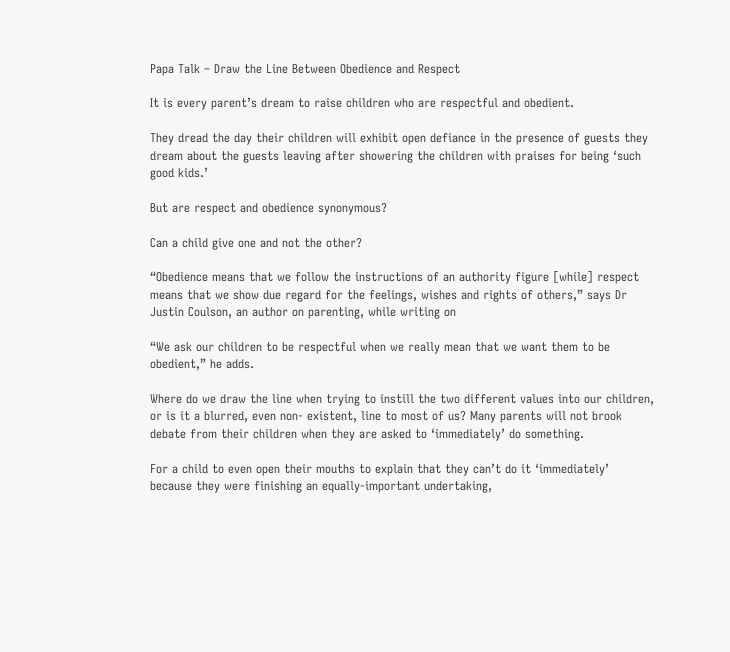Papa Talk – Draw the Line Between Obedience and Respect

It is every parent’s dream to raise children who are respectful and obedient.

They dread the day their children will exhibit open defiance in the presence of guests they dream about the guests leaving after showering the children with praises for being ‘such good kids.’

But are respect and obedience synonymous?

Can a child give one and not the other?

“Obedience means that we follow the instructions of an authority figure [while] respect means that we show due regard for the feelings, wishes and rights of others,” says Dr Justin Coulson, an author on parenting, while writing on

“We ask our children to be respectful when we really mean that we want them to be obedient,” he adds.

Where do we draw the line when trying to instill the two different values into our children, or is it a blurred, even non- existent, line to most of us? Many parents will not brook debate from their children when they are asked to ‘immediately’ do something.

For a child to even open their mouths to explain that they can’t do it ‘immediately’ because they were finishing an equally-important undertaking,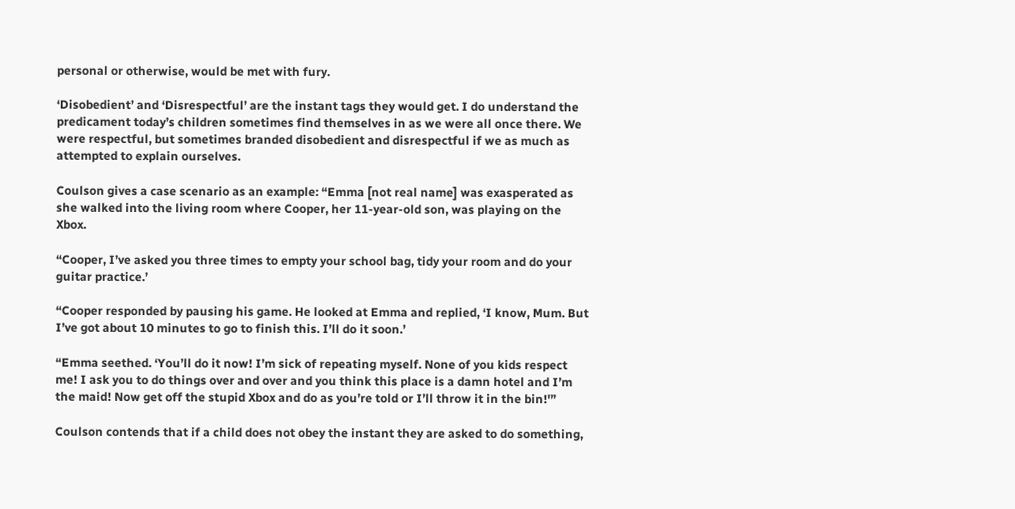personal or otherwise, would be met with fury.

‘Disobedient’ and ‘Disrespectful’ are the instant tags they would get. I do understand the predicament today’s children sometimes find themselves in as we were all once there. We were respectful, but sometimes branded disobedient and disrespectful if we as much as attempted to explain ourselves.

Coulson gives a case scenario as an example: “Emma [not real name] was exasperated as she walked into the living room where Cooper, her 11-year-old son, was playing on the Xbox.

“Cooper, I’ve asked you three times to empty your school bag, tidy your room and do your guitar practice.’

“Cooper responded by pausing his game. He looked at Emma and replied, ‘I know, Mum. But I’ve got about 10 minutes to go to finish this. I’ll do it soon.’

“Emma seethed. ‘You’ll do it now! I’m sick of repeating myself. None of you kids respect me! I ask you to do things over and over and you think this place is a damn hotel and I’m the maid! Now get off the stupid Xbox and do as you’re told or I’ll throw it in the bin!'”

Coulson contends that if a child does not obey the instant they are asked to do something,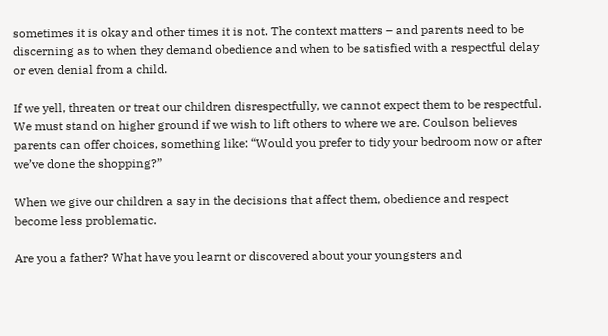sometimes it is okay and other times it is not. The context matters – and parents need to be discerning as to when they demand obedience and when to be satisfied with a respectful delay or even denial from a child.

If we yell, threaten or treat our children disrespectfully, we cannot expect them to be respectful. We must stand on higher ground if we wish to lift others to where we are. Coulson believes parents can offer choices, something like: “Would you prefer to tidy your bedroom now or after we’ve done the shopping?”

When we give our children a say in the decisions that affect them, obedience and respect become less problematic.

Are you a father? What have you learnt or discovered about your youngsters and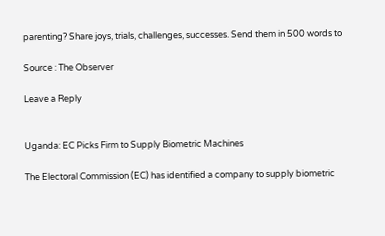parenting? Share joys, trials, challenges, successes. Send them in 500 words to

Source : The Observer

Leave a Reply


Uganda: EC Picks Firm to Supply Biometric Machines

The Electoral Commission (EC) has identified a company to supply biometric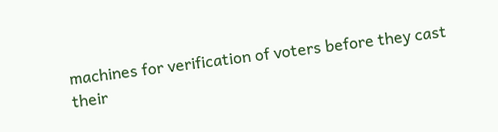machines for verification of voters before they cast their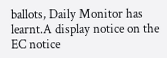ballots, Daily Monitor has learnt.A display notice on the EC notice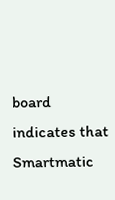board indicates that Smartmatic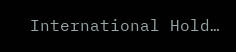International Hold…